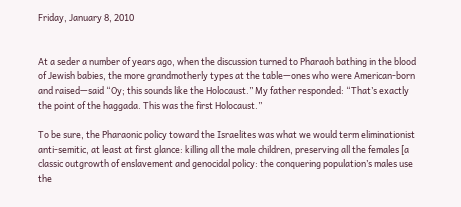Friday, January 8, 2010


At a seder a number of years ago, when the discussion turned to Pharaoh bathing in the blood of Jewish babies, the more grandmotherly types at the table—ones who were American-born and raised—said “Oy; this sounds like the Holocaust.” My father responded: “That’s exactly the point of the haggada. This was the first Holocaust.”

To be sure, the Pharaonic policy toward the Israelites was what we would term eliminationist anti-semitic, at least at first glance: killing all the male children, preserving all the females [a classic outgrowth of enslavement and genocidal policy: the conquering population’s males use the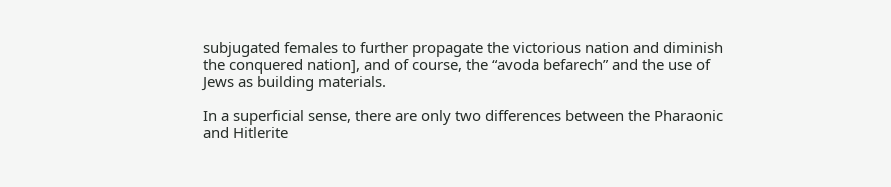subjugated females to further propagate the victorious nation and diminish the conquered nation], and of course, the “avoda befarech” and the use of Jews as building materials.

In a superficial sense, there are only two differences between the Pharaonic and Hitlerite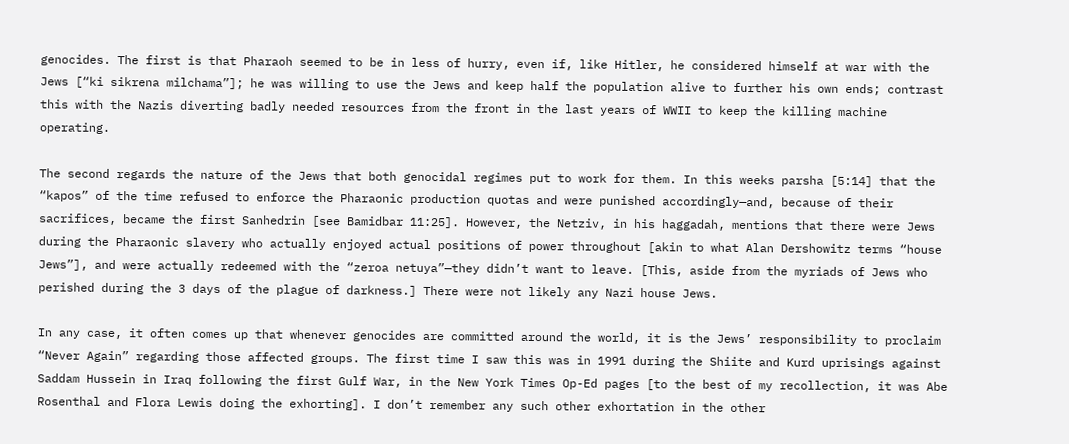genocides. The first is that Pharaoh seemed to be in less of hurry, even if, like Hitler, he considered himself at war with the Jews [“ki sikrena milchama”]; he was willing to use the Jews and keep half the population alive to further his own ends; contrast this with the Nazis diverting badly needed resources from the front in the last years of WWII to keep the killing machine operating.

The second regards the nature of the Jews that both genocidal regimes put to work for them. In this weeks parsha [5:14] that the “kapos” of the time refused to enforce the Pharaonic production quotas and were punished accordingly—and, because of their sacrifices, became the first Sanhedrin [see Bamidbar 11:25]. However, the Netziv, in his haggadah, mentions that there were Jews during the Pharaonic slavery who actually enjoyed actual positions of power throughout [akin to what Alan Dershowitz terms “house Jews”], and were actually redeemed with the “zeroa netuya”—they didn’t want to leave. [This, aside from the myriads of Jews who perished during the 3 days of the plague of darkness.] There were not likely any Nazi house Jews.

In any case, it often comes up that whenever genocides are committed around the world, it is the Jews’ responsibility to proclaim “Never Again” regarding those affected groups. The first time I saw this was in 1991 during the Shiite and Kurd uprisings against Saddam Hussein in Iraq following the first Gulf War, in the New York Times Op-Ed pages [to the best of my recollection, it was Abe Rosenthal and Flora Lewis doing the exhorting]. I don’t remember any such other exhortation in the other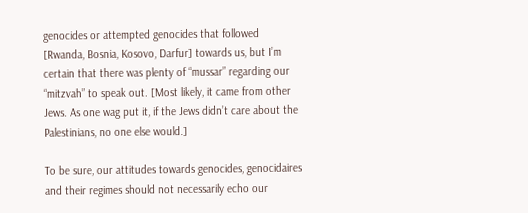genocides or attempted genocides that followed [Rwanda, Bosnia, Kosovo, Darfur] towards us, but I’m certain that there was plenty of “mussar” regarding our “mitzvah” to speak out. [Most likely, it came from other Jews. As one wag put it, if the Jews didn’t care about the Palestinians, no one else would.]

To be sure, our attitudes towards genocides, genocidaires and their regimes should not necessarily echo our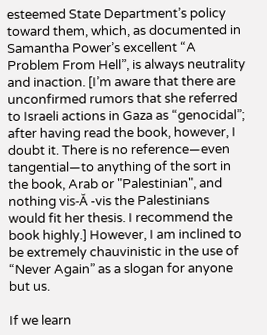esteemed State Department’s policy toward them, which, as documented in Samantha Power’s excellent “A Problem From Hell”, is always neutrality and inaction. [I’m aware that there are unconfirmed rumors that she referred to Israeli actions in Gaza as “genocidal”; after having read the book, however, I doubt it. There is no reference—even tangential—to anything of the sort in the book, Arab or "Palestinian", and nothing vis-Ă -vis the Palestinians would fit her thesis. I recommend the book highly.] However, I am inclined to be extremely chauvinistic in the use of “Never Again” as a slogan for anyone but us.

If we learn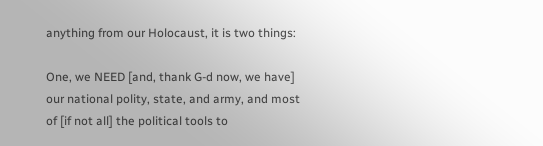anything from our Holocaust, it is two things:

One, we NEED [and, thank G-d now, we have] our national polity, state, and army, and most of [if not all] the political tools to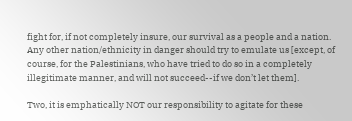fight for, if not completely insure, our survival as a people and a nation. Any other nation/ethnicity in danger should try to emulate us [except, of course, for the Palestinians, who have tried to do so in a completely illegitimate manner, and will not succeed--if we don’t let them].

Two, it is emphatically NOT our responsibility to agitate for these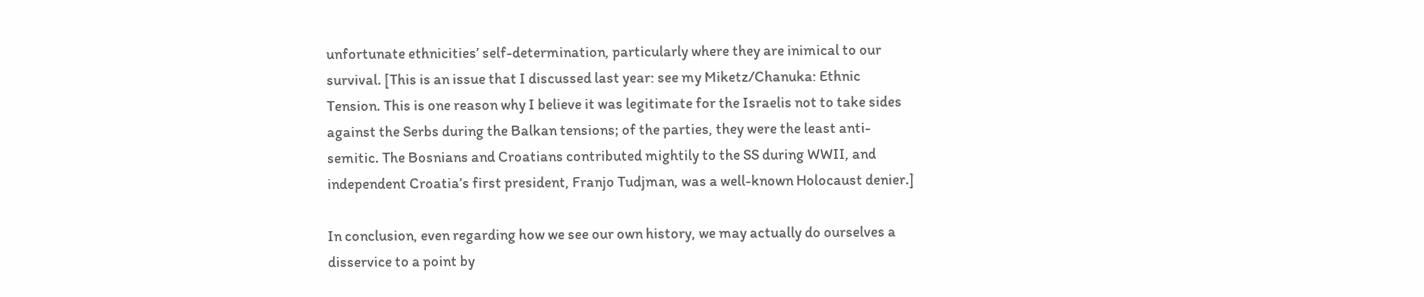unfortunate ethnicities’ self-determination, particularly where they are inimical to our survival. [This is an issue that I discussed last year: see my Miketz/Chanuka: Ethnic Tension. This is one reason why I believe it was legitimate for the Israelis not to take sides against the Serbs during the Balkan tensions; of the parties, they were the least anti-semitic. The Bosnians and Croatians contributed mightily to the SS during WWII, and independent Croatia’s first president, Franjo Tudjman, was a well-known Holocaust denier.]

In conclusion, even regarding how we see our own history, we may actually do ourselves a disservice to a point by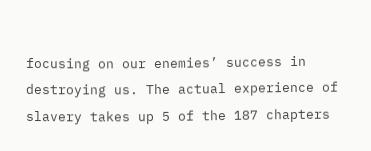focusing on our enemies’ success in destroying us. The actual experience of slavery takes up 5 of the 187 chapters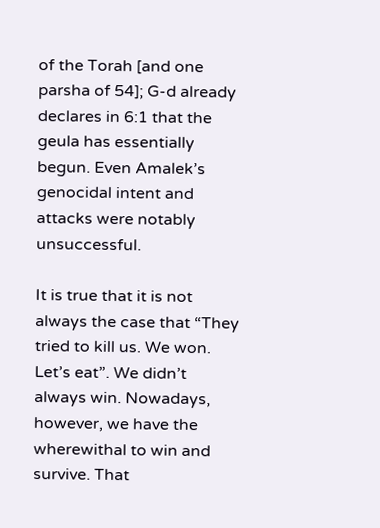of the Torah [and one parsha of 54]; G-d already declares in 6:1 that the geula has essentially begun. Even Amalek’s genocidal intent and attacks were notably unsuccessful.

It is true that it is not always the case that “They tried to kill us. We won. Let’s eat”. We didn’t always win. Nowadays, however, we have the wherewithal to win and survive. That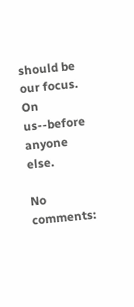should be our focus. On us--before anyone else.

No comments: